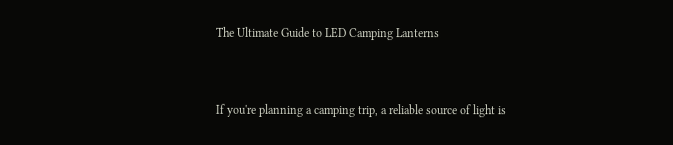The Ultimate Guide to LED Camping Lanterns


If you're planning a camping trip, a reliable source of light is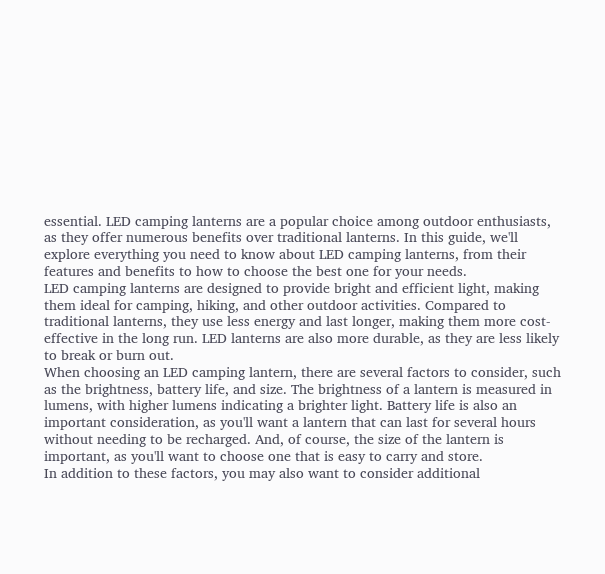essential. LED camping lanterns are a popular choice among outdoor enthusiasts, as they offer numerous benefits over traditional lanterns. In this guide, we'll explore everything you need to know about LED camping lanterns, from their features and benefits to how to choose the best one for your needs.
LED camping lanterns are designed to provide bright and efficient light, making them ideal for camping, hiking, and other outdoor activities. Compared to traditional lanterns, they use less energy and last longer, making them more cost-effective in the long run. LED lanterns are also more durable, as they are less likely to break or burn out.
When choosing an LED camping lantern, there are several factors to consider, such as the brightness, battery life, and size. The brightness of a lantern is measured in lumens, with higher lumens indicating a brighter light. Battery life is also an important consideration, as you'll want a lantern that can last for several hours without needing to be recharged. And, of course, the size of the lantern is important, as you'll want to choose one that is easy to carry and store.
In addition to these factors, you may also want to consider additional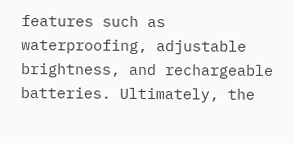features such as waterproofing, adjustable brightness, and rechargeable batteries. Ultimately, the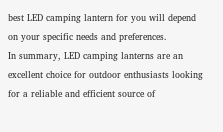best LED camping lantern for you will depend on your specific needs and preferences.
In summary, LED camping lanterns are an excellent choice for outdoor enthusiasts looking for a reliable and efficient source of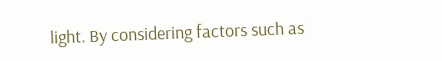light. By considering factors such as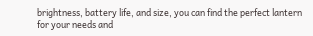brightness, battery life, and size, you can find the perfect lantern for your needs and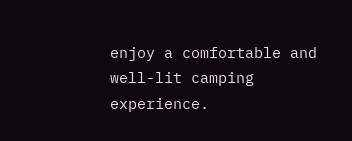enjoy a comfortable and well-lit camping experience.